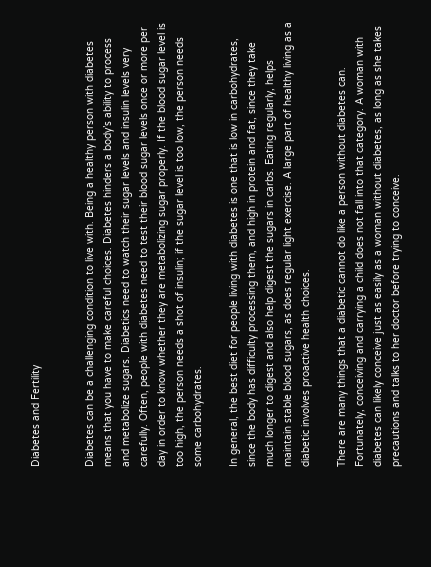Diabetes and Fertility


Diabetes can be a challenging condition to live with. Being a healthy person with diabetes means that you have to make careful choices. Diabetes hinders a body’s ability to process and metabolize sugars. Diabetics need to watch their sugar levels and insulin levels very carefully. Often, people with diabetes need to test their blood sugar levels once or more per day in order to know whether they are metabolizing sugar properly. If the blood sugar level is too high, the person needs a shot of insulin; if the sugar level is too low, the person needs some carbohydrates.

In general, the best diet for people living with diabetes is one that is low in carbohydrates, since the body has difficulty processing them, and high in protein and fat, since they take much longer to digest and also help digest the sugars in carbs. Eating regularly, helps maintain stable blood sugars, as does regular light exercise. A large part of healthy living as a diabetic involves proactive health choices.

There are many things that a diabetic cannot do like a person without diabetes can. Fortunately, conceiving and carrying a child does not fall into that category. A woman with diabetes can likely conceive just as easily as a woman without diabetes, as long as she takes precautions and talks to her doctor before trying to conceive.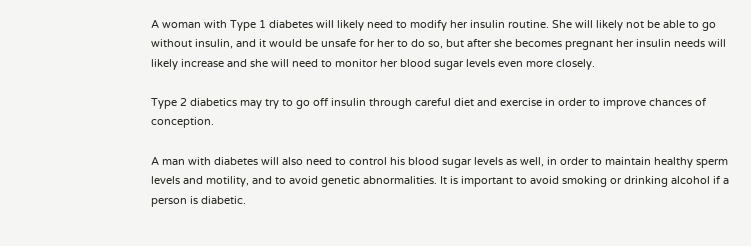A woman with Type 1 diabetes will likely need to modify her insulin routine. She will likely not be able to go without insulin, and it would be unsafe for her to do so, but after she becomes pregnant her insulin needs will likely increase and she will need to monitor her blood sugar levels even more closely.

Type 2 diabetics may try to go off insulin through careful diet and exercise in order to improve chances of conception.

A man with diabetes will also need to control his blood sugar levels as well, in order to maintain healthy sperm levels and motility, and to avoid genetic abnormalities. It is important to avoid smoking or drinking alcohol if a person is diabetic.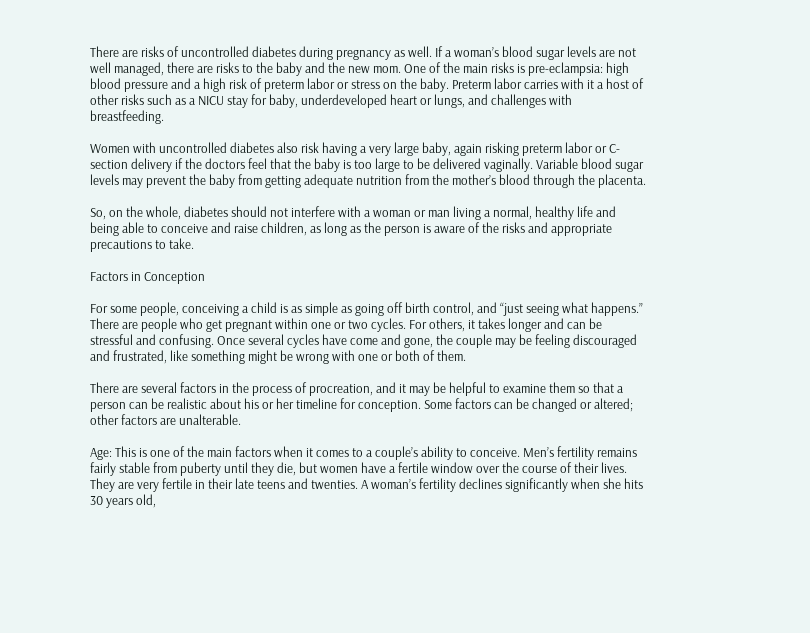There are risks of uncontrolled diabetes during pregnancy as well. If a woman’s blood sugar levels are not well managed, there are risks to the baby and the new mom. One of the main risks is pre-eclampsia: high blood pressure and a high risk of preterm labor or stress on the baby. Preterm labor carries with it a host of other risks such as a NICU stay for baby, underdeveloped heart or lungs, and challenges with breastfeeding.

Women with uncontrolled diabetes also risk having a very large baby, again risking preterm labor or C-section delivery if the doctors feel that the baby is too large to be delivered vaginally. Variable blood sugar levels may prevent the baby from getting adequate nutrition from the mother’s blood through the placenta.

So, on the whole, diabetes should not interfere with a woman or man living a normal, healthy life and being able to conceive and raise children, as long as the person is aware of the risks and appropriate precautions to take.

Factors in Conception

For some people, conceiving a child is as simple as going off birth control, and “just seeing what happens.” There are people who get pregnant within one or two cycles. For others, it takes longer and can be stressful and confusing. Once several cycles have come and gone, the couple may be feeling discouraged and frustrated, like something might be wrong with one or both of them.

There are several factors in the process of procreation, and it may be helpful to examine them so that a person can be realistic about his or her timeline for conception. Some factors can be changed or altered; other factors are unalterable.

Age: This is one of the main factors when it comes to a couple’s ability to conceive. Men’s fertility remains fairly stable from puberty until they die, but women have a fertile window over the course of their lives. They are very fertile in their late teens and twenties. A woman’s fertility declines significantly when she hits 30 years old,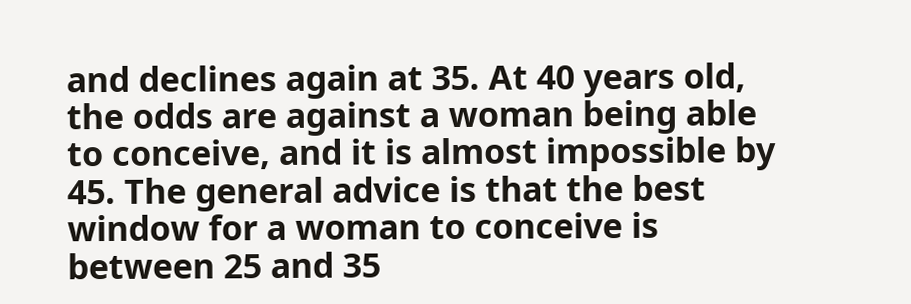and declines again at 35. At 40 years old, the odds are against a woman being able to conceive, and it is almost impossible by 45. The general advice is that the best window for a woman to conceive is between 25 and 35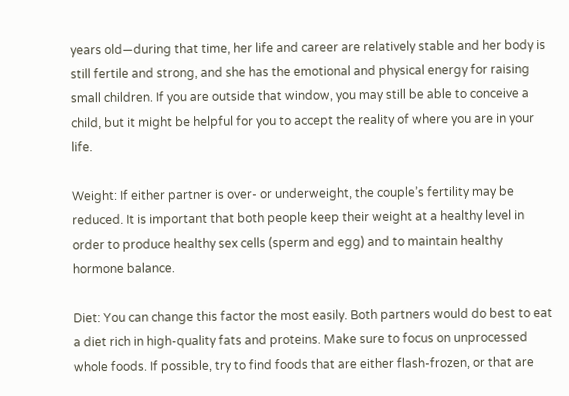years old—during that time, her life and career are relatively stable and her body is still fertile and strong, and she has the emotional and physical energy for raising small children. If you are outside that window, you may still be able to conceive a child, but it might be helpful for you to accept the reality of where you are in your life.

Weight: If either partner is over- or underweight, the couple’s fertility may be reduced. It is important that both people keep their weight at a healthy level in order to produce healthy sex cells (sperm and egg) and to maintain healthy hormone balance.

Diet: You can change this factor the most easily. Both partners would do best to eat a diet rich in high-quality fats and proteins. Make sure to focus on unprocessed whole foods. If possible, try to find foods that are either flash-frozen, or that are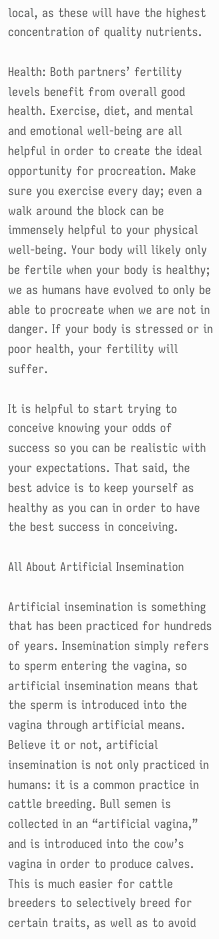local, as these will have the highest concentration of quality nutrients.

Health: Both partners’ fertility levels benefit from overall good health. Exercise, diet, and mental and emotional well-being are all helpful in order to create the ideal opportunity for procreation. Make sure you exercise every day; even a walk around the block can be immensely helpful to your physical well-being. Your body will likely only be fertile when your body is healthy; we as humans have evolved to only be able to procreate when we are not in danger. If your body is stressed or in poor health, your fertility will suffer.

It is helpful to start trying to conceive knowing your odds of success so you can be realistic with your expectations. That said, the best advice is to keep yourself as healthy as you can in order to have the best success in conceiving.

All About Artificial Insemination

Artificial insemination is something that has been practiced for hundreds of years. Insemination simply refers to sperm entering the vagina, so artificial insemination means that the sperm is introduced into the vagina through artificial means. Believe it or not, artificial insemination is not only practiced in humans: it is a common practice in cattle breeding. Bull semen is collected in an “artificial vagina,”  and is introduced into the cow’s vagina in order to produce calves. This is much easier for cattle breeders to selectively breed for certain traits, as well as to avoid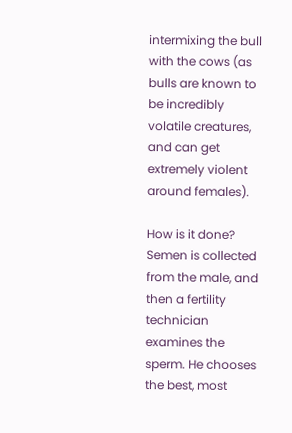intermixing the bull with the cows (as bulls are known to be incredibly volatile creatures, and can get extremely violent around females).

How is it done? Semen is collected from the male, and then a fertility technician examines the sperm. He chooses the best, most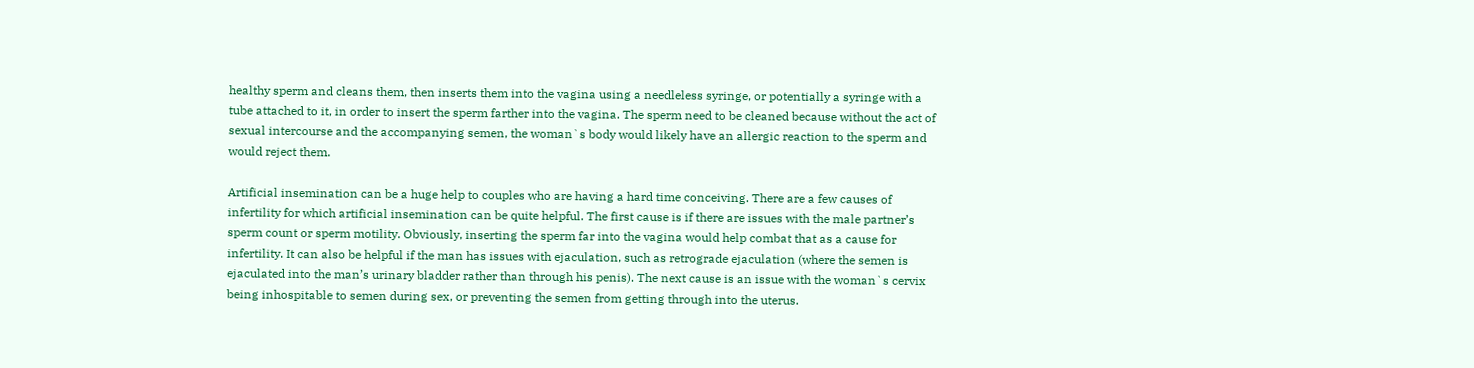healthy sperm and cleans them, then inserts them into the vagina using a needleless syringe, or potentially a syringe with a tube attached to it, in order to insert the sperm farther into the vagina. The sperm need to be cleaned because without the act of sexual intercourse and the accompanying semen, the woman`s body would likely have an allergic reaction to the sperm and would reject them.

Artificial insemination can be a huge help to couples who are having a hard time conceiving. There are a few causes of infertility for which artificial insemination can be quite helpful. The first cause is if there are issues with the male partner’s sperm count or sperm motility. Obviously, inserting the sperm far into the vagina would help combat that as a cause for infertility. It can also be helpful if the man has issues with ejaculation, such as retrograde ejaculation (where the semen is ejaculated into the man’s urinary bladder rather than through his penis). The next cause is an issue with the woman`s cervix being inhospitable to semen during sex, or preventing the semen from getting through into the uterus.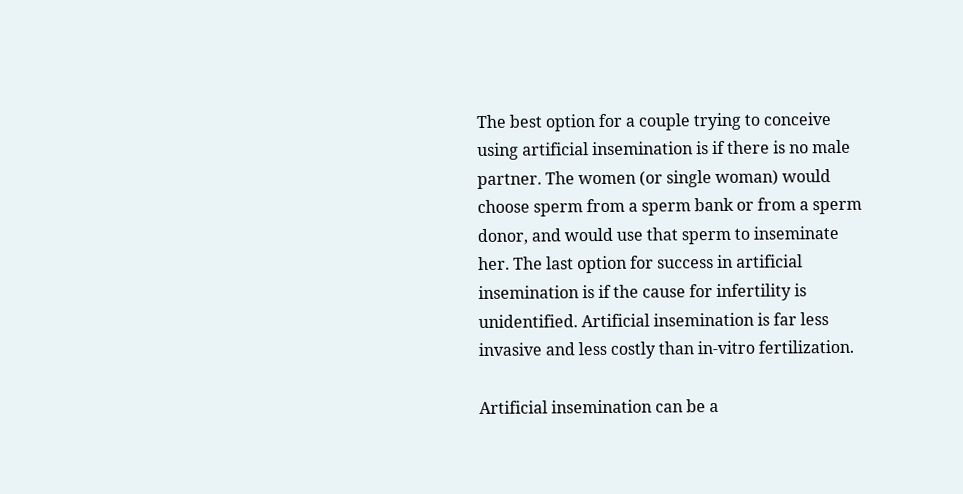The best option for a couple trying to conceive using artificial insemination is if there is no male partner. The women (or single woman) would choose sperm from a sperm bank or from a sperm donor, and would use that sperm to inseminate her. The last option for success in artificial insemination is if the cause for infertility is unidentified. Artificial insemination is far less invasive and less costly than in-vitro fertilization.

Artificial insemination can be a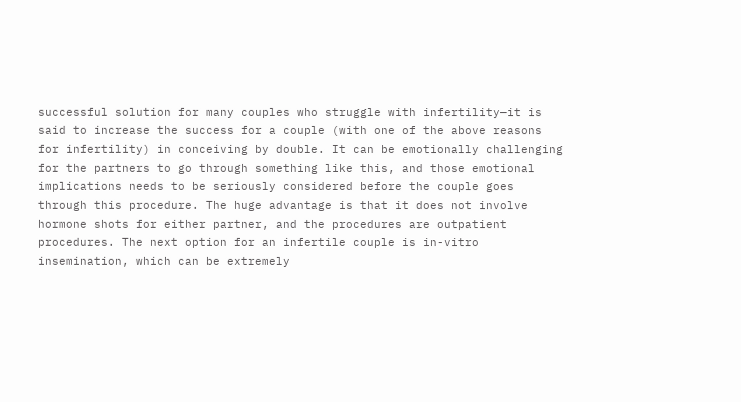successful solution for many couples who struggle with infertility—it is said to increase the success for a couple (with one of the above reasons for infertility) in conceiving by double. It can be emotionally challenging for the partners to go through something like this, and those emotional implications needs to be seriously considered before the couple goes through this procedure. The huge advantage is that it does not involve hormone shots for either partner, and the procedures are outpatient procedures. The next option for an infertile couple is in-vitro insemination, which can be extremely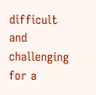difficult and challenging for a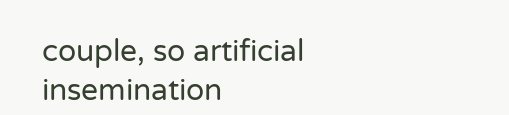couple, so artificial insemination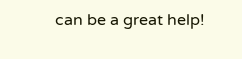can be a great help!